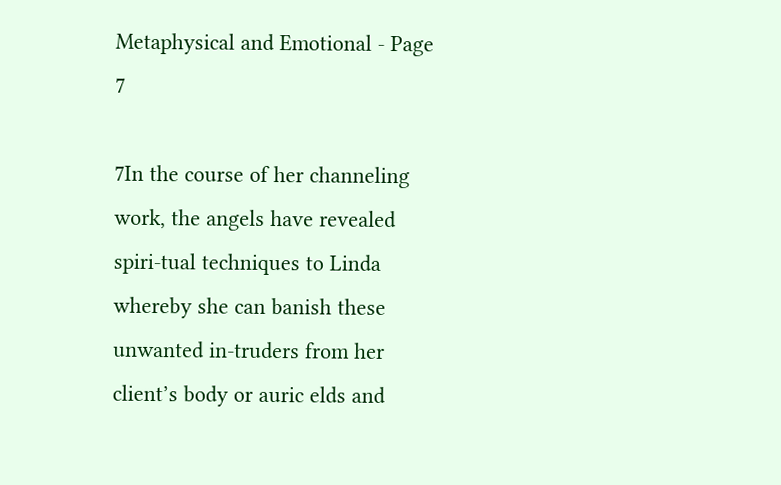Metaphysical and Emotional - Page 7

7In the course of her channeling work, the angels have revealed spiri-tual techniques to Linda whereby she can banish these unwanted in-truders from her client’s body or auric elds and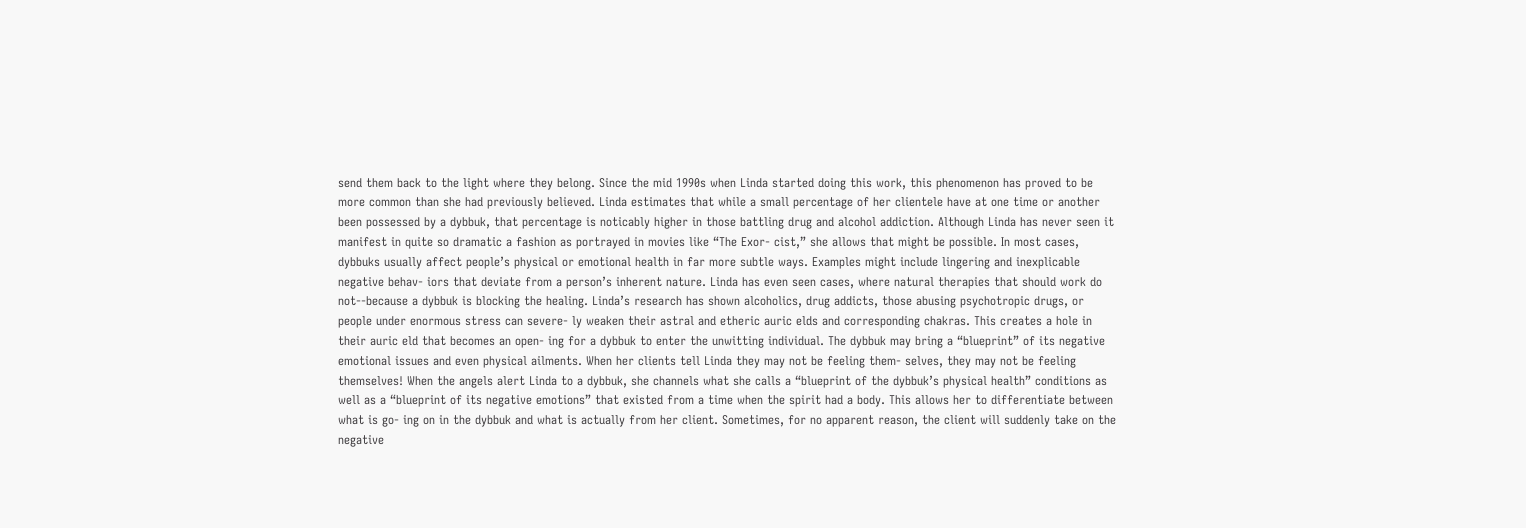send them back to the light where they belong. Since the mid 1990s when Linda started doing this work, this phenomenon has proved to be more common than she had previously believed. Linda estimates that while a small percentage of her clientele have at one time or another been possessed by a dybbuk, that percentage is noticably higher in those battling drug and alcohol addiction. Although Linda has never seen it manifest in quite so dramatic a fashion as portrayed in movies like “The Exor- cist,” she allows that might be possible. In most cases, dybbuks usually affect people’s physical or emotional health in far more subtle ways. Examples might include lingering and inexplicable negative behav- iors that deviate from a person’s inherent nature. Linda has even seen cases, where natural therapies that should work do not--because a dybbuk is blocking the healing. Linda’s research has shown alcoholics, drug addicts, those abusing psychotropic drugs, or people under enormous stress can severe- ly weaken their astral and etheric auric elds and corresponding chakras. This creates a hole in their auric eld that becomes an open- ing for a dybbuk to enter the unwitting individual. The dybbuk may bring a “blueprint” of its negative emotional issues and even physical ailments. When her clients tell Linda they may not be feeling them- selves, they may not be feeling themselves! When the angels alert Linda to a dybbuk, she channels what she calls a “blueprint of the dybbuk’s physical health” conditions as well as a “blueprint of its negative emotions” that existed from a time when the spirit had a body. This allows her to differentiate between what is go- ing on in the dybbuk and what is actually from her client. Sometimes, for no apparent reason, the client will suddenly take on the negative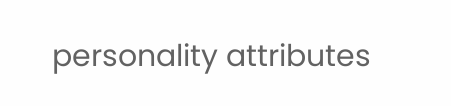personality attributes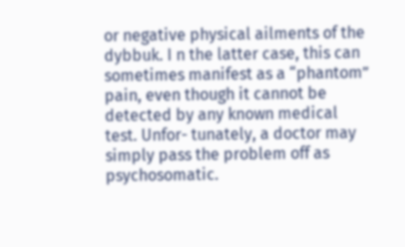or negative physical ailments of the dybbuk. I n the latter case, this can sometimes manifest as a “phantom” pain, even though it cannot be detected by any known medical test. Unfor- tunately, a doctor may simply pass the problem off as psychosomatic.